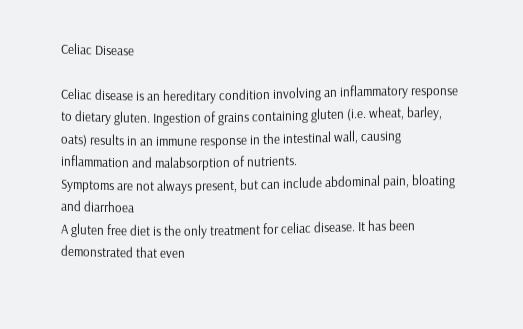Celiac Disease

Celiac disease is an hereditary condition involving an inflammatory response to dietary gluten. Ingestion of grains containing gluten (i.e. wheat, barley, oats) results in an immune response in the intestinal wall, causing inflammation and malabsorption of nutrients.
Symptoms are not always present, but can include abdominal pain, bloating and diarrhoea
A gluten free diet is the only treatment for celiac disease. It has been demonstrated that even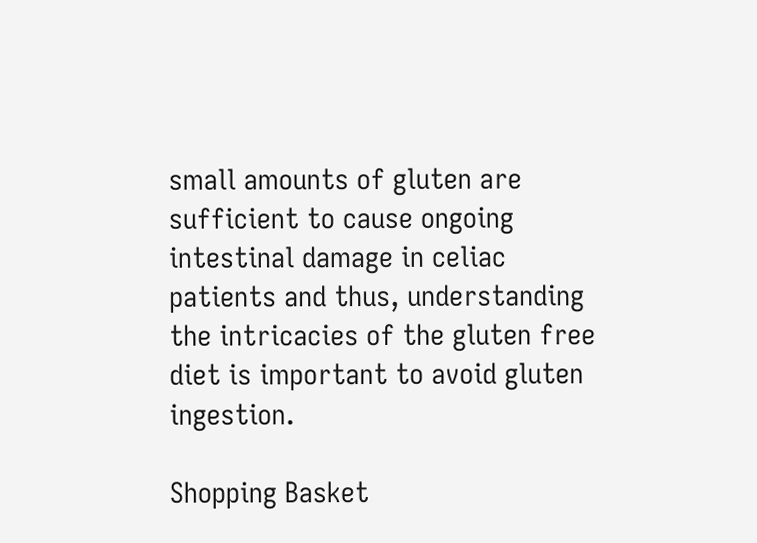small amounts of gluten are sufficient to cause ongoing intestinal damage in celiac patients and thus, understanding the intricacies of the gluten free diet is important to avoid gluten ingestion.

Shopping Basket